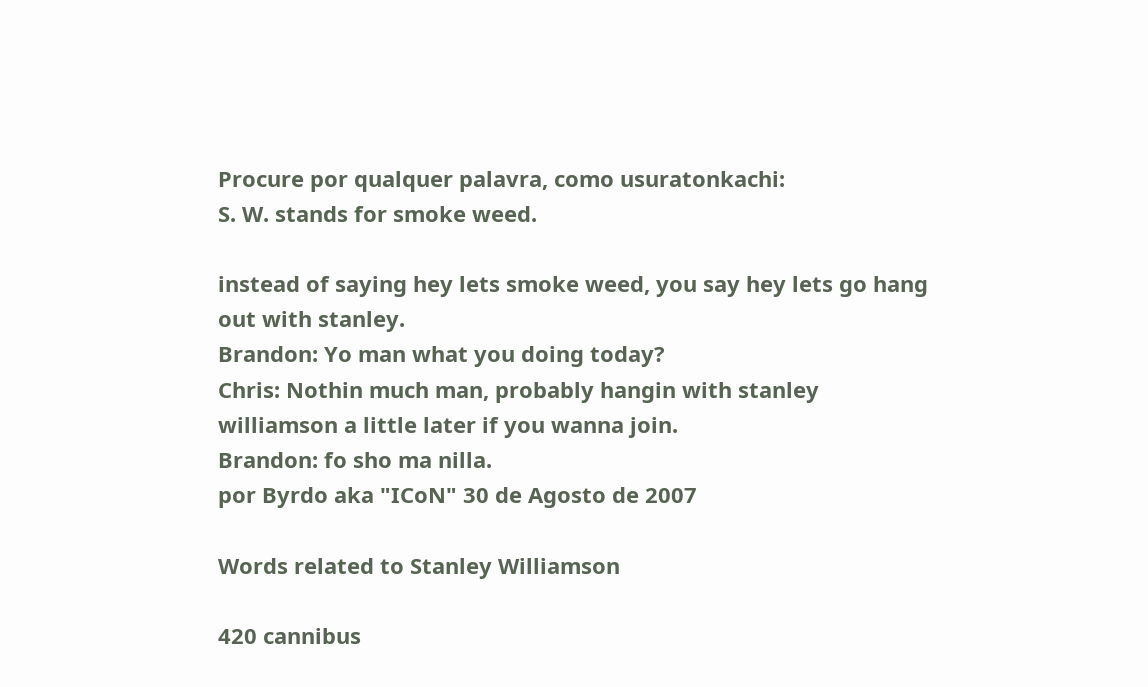Procure por qualquer palavra, como usuratonkachi:
S. W. stands for smoke weed.

instead of saying hey lets smoke weed, you say hey lets go hang out with stanley.
Brandon: Yo man what you doing today?
Chris: Nothin much man, probably hangin with stanley williamson a little later if you wanna join.
Brandon: fo sho ma nilla.
por Byrdo aka "ICoN" 30 de Agosto de 2007

Words related to Stanley Williamson

420 cannibus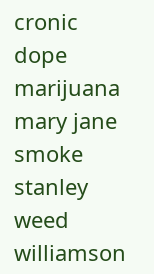cronic dope marijuana mary jane smoke stanley weed williamson